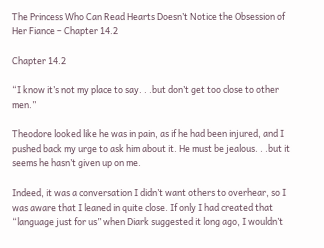The Princess Who Can Read Hearts Doesn’t Notice the Obsession of Her Fiance – Chapter 14.2

Chapter 14.2

“I know it’s not my place to say. . .but don’t get too close to other men.”

Theodore looked like he was in pain, as if he had been injured, and I pushed back my urge to ask him about it. He must be jealous. . .but it seems he hasn’t given up on me.

Indeed, it was a conversation I didn’t want others to overhear, so I was aware that I leaned in quite close. If only I had created that “language just for us” when Diark suggested it long ago, I wouldn’t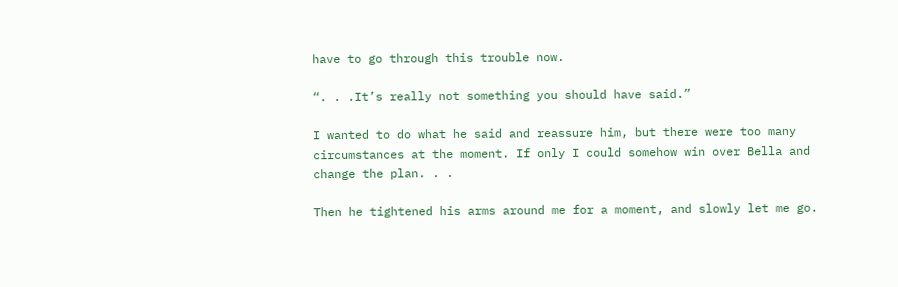have to go through this trouble now.

“. . .It’s really not something you should have said.”

I wanted to do what he said and reassure him, but there were too many circumstances at the moment. If only I could somehow win over Bella and change the plan. . .

Then he tightened his arms around me for a moment, and slowly let me go.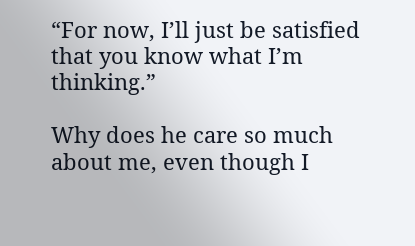“For now, I’ll just be satisfied that you know what I’m thinking.”

Why does he care so much about me, even though I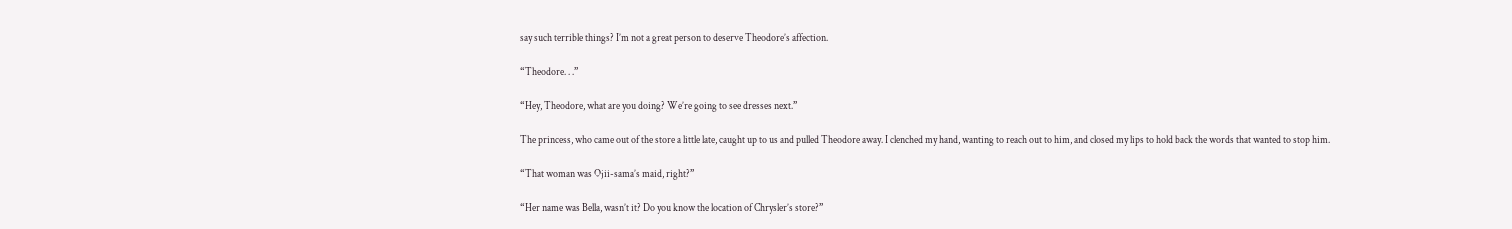say such terrible things? I’m not a great person to deserve Theodore’s affection.

“Theodore. . .”

“Hey, Theodore, what are you doing? We’re going to see dresses next.”

The princess, who came out of the store a little late, caught up to us and pulled Theodore away. I clenched my hand, wanting to reach out to him, and closed my lips to hold back the words that wanted to stop him.

“That woman was Ojii-sama’s maid, right?”

“Her name was Bella, wasn’t it? Do you know the location of Chrysler’s store?”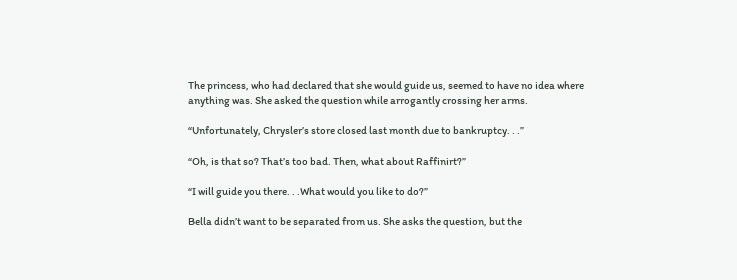The princess, who had declared that she would guide us, seemed to have no idea where anything was. She asked the question while arrogantly crossing her arms.

“Unfortunately, Chrysler’s store closed last month due to bankruptcy. . .”

“Oh, is that so? That’s too bad. Then, what about Raffinirt?”

“I will guide you there. . .What would you like to do?”

Bella didn’t want to be separated from us. She asks the question, but the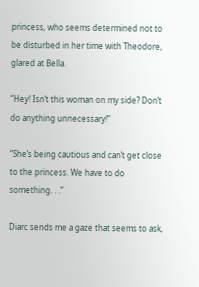princess, who seems determined not to be disturbed in her time with Theodore, glared at Bella.

“Hey! Isn’t this woman on my side? Don’t do anything unnecessary!”

“She’s being cautious and can’t get close to the princess. We have to do something. . .”

Diarc sends me a gaze that seems to ask,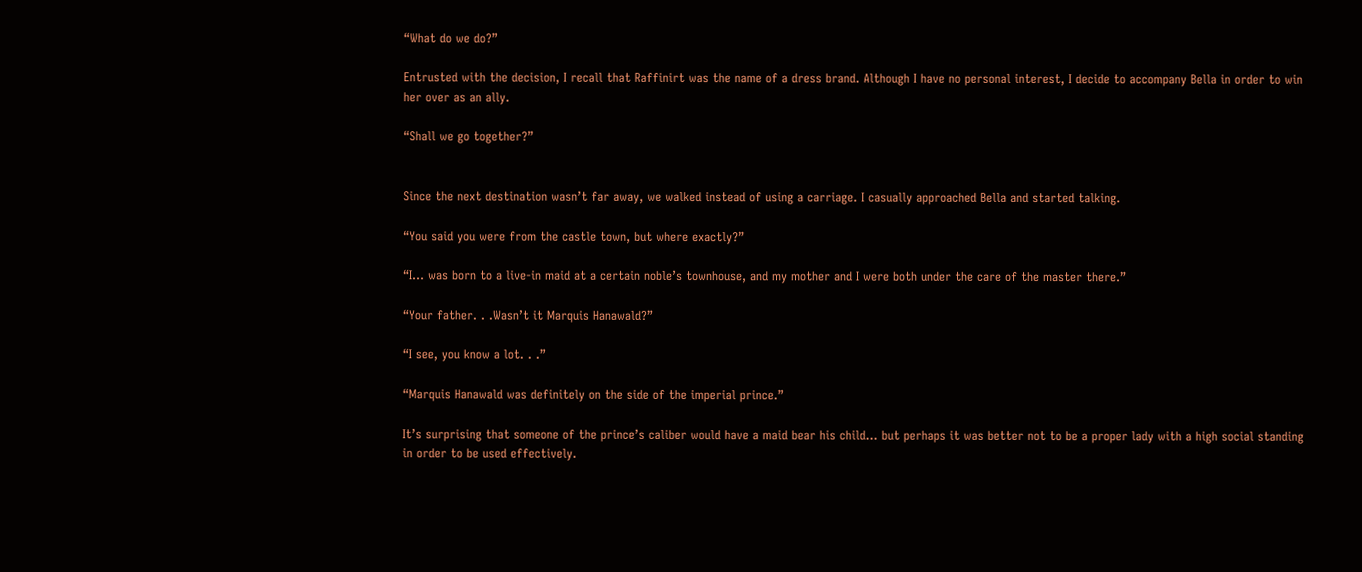“What do we do?”

Entrusted with the decision, I recall that Raffinirt was the name of a dress brand. Although I have no personal interest, I decide to accompany Bella in order to win her over as an ally.

“Shall we go together?”


Since the next destination wasn’t far away, we walked instead of using a carriage. I casually approached Bella and started talking.

“You said you were from the castle town, but where exactly?”

“I… was born to a live-in maid at a certain noble’s townhouse, and my mother and I were both under the care of the master there.”

“Your father. . .Wasn’t it Marquis Hanawald?”

“I see, you know a lot. . .”

“Marquis Hanawald was definitely on the side of the imperial prince.”

It’s surprising that someone of the prince’s caliber would have a maid bear his child… but perhaps it was better not to be a proper lady with a high social standing in order to be used effectively.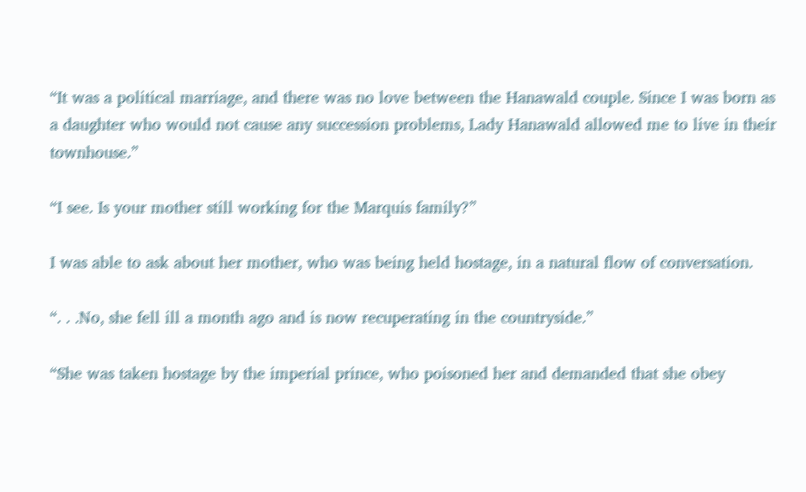“It was a political marriage, and there was no love between the Hanawald couple. Since I was born as a daughter who would not cause any succession problems, Lady Hanawald allowed me to live in their townhouse.”

“I see. Is your mother still working for the Marquis family?”

I was able to ask about her mother, who was being held hostage, in a natural flow of conversation.

“. . .No, she fell ill a month ago and is now recuperating in the countryside.”

“She was taken hostage by the imperial prince, who poisoned her and demanded that she obey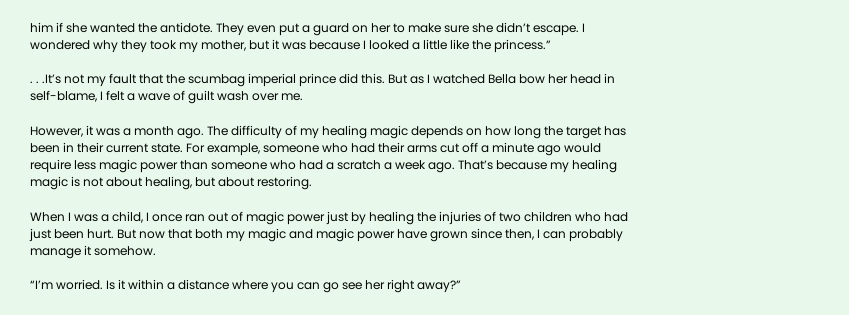him if she wanted the antidote. They even put a guard on her to make sure she didn’t escape. I wondered why they took my mother, but it was because I looked a little like the princess.”

. . .It’s not my fault that the scumbag imperial prince did this. But as I watched Bella bow her head in self-blame, I felt a wave of guilt wash over me.

However, it was a month ago. The difficulty of my healing magic depends on how long the target has been in their current state. For example, someone who had their arms cut off a minute ago would require less magic power than someone who had a scratch a week ago. That’s because my healing magic is not about healing, but about restoring.

When I was a child, I once ran out of magic power just by healing the injuries of two children who had just been hurt. But now that both my magic and magic power have grown since then, I can probably manage it somehow.

“I’m worried. Is it within a distance where you can go see her right away?”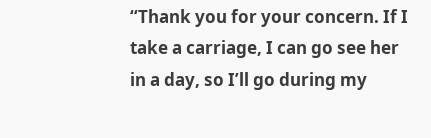“Thank you for your concern. If I take a carriage, I can go see her in a day, so I’ll go during my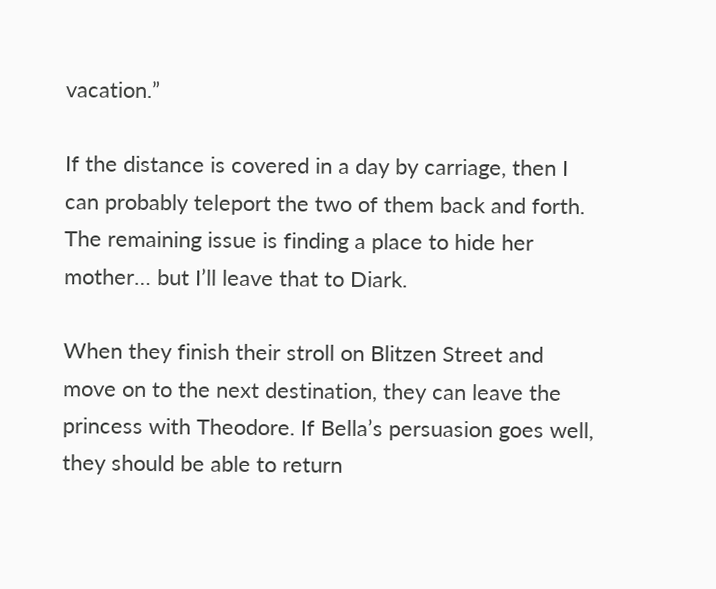vacation.”

If the distance is covered in a day by carriage, then I can probably teleport the two of them back and forth. The remaining issue is finding a place to hide her mother… but I’ll leave that to Diark.

When they finish their stroll on Blitzen Street and move on to the next destination, they can leave the princess with Theodore. If Bella’s persuasion goes well, they should be able to return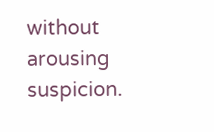without arousing suspicion.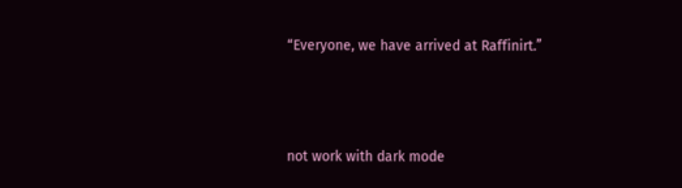“Everyone, we have arrived at Raffinirt.”



not work with dark mode